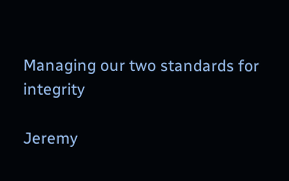Managing our two standards for integrity

Jeremy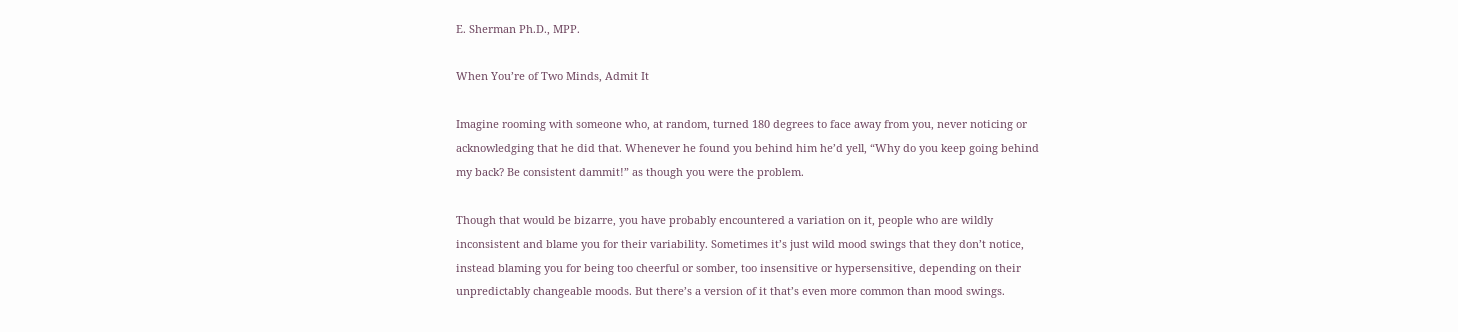E. Sherman Ph.D., MPP.

When You’re of Two Minds, Admit It

Imagine rooming with someone who, at random, turned 180 degrees to face away from you, never noticing or acknowledging that he did that. Whenever he found you behind him he’d yell, “Why do you keep going behind my back? Be consistent dammit!” as though you were the problem.

Though that would be bizarre, you have probably encountered a variation on it, people who are wildly inconsistent and blame you for their variability. Sometimes it’s just wild mood swings that they don’t notice, instead blaming you for being too cheerful or somber, too insensitive or hypersensitive, depending on their unpredictably changeable moods. But there’s a version of it that’s even more common than mood swings.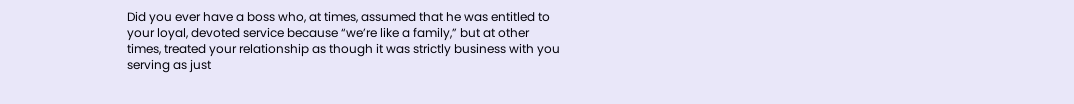Did you ever have a boss who, at times, assumed that he was entitled to your loyal, devoted service because “we’re like a family,” but at other times, treated your relationship as though it was strictly business with you serving as just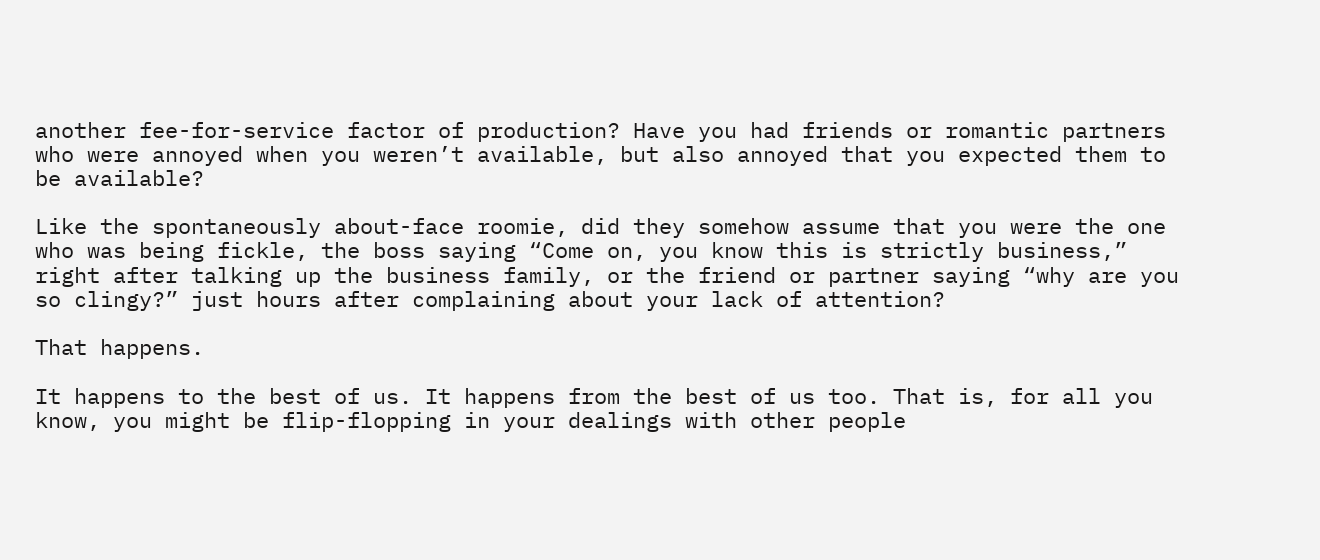another fee-for-service factor of production? Have you had friends or romantic partners who were annoyed when you weren’t available, but also annoyed that you expected them to be available?

Like the spontaneously about-face roomie, did they somehow assume that you were the one who was being fickle, the boss saying “Come on, you know this is strictly business,” right after talking up the business family, or the friend or partner saying “why are you so clingy?” just hours after complaining about your lack of attention?

That happens.

It happens to the best of us. It happens from the best of us too. That is, for all you know, you might be flip-flopping in your dealings with other people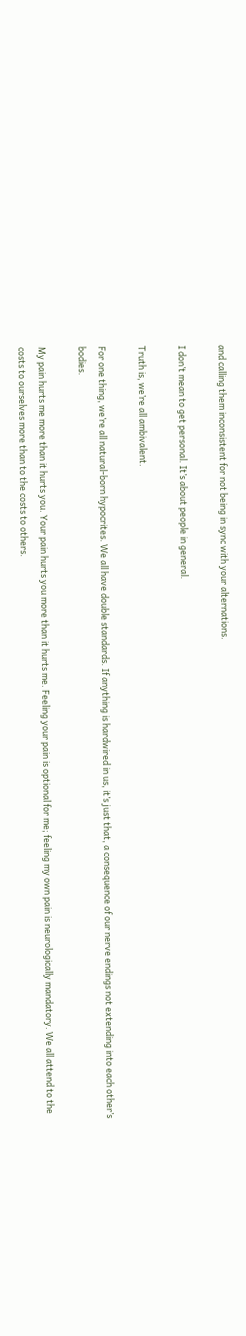and calling them inconsistent for not being in sync with your alternations.

I don’t mean to get personal. It’s about people in general.

Truth is, we’re all ambivalent.

For one thing, we’re all natural-born hypocrites. We all have double standards. If anything is hardwired in us, it’s just that, a consequence of our nerve endings not extending into each other’s bodies.

My pain hurts me more than it hurts you. Your pain hurts you more than it hurts me. Feeling your pain is optional for me; feeling my own pain is neurologically mandatory. We all attend to the costs to ourselves more than to the costs to others.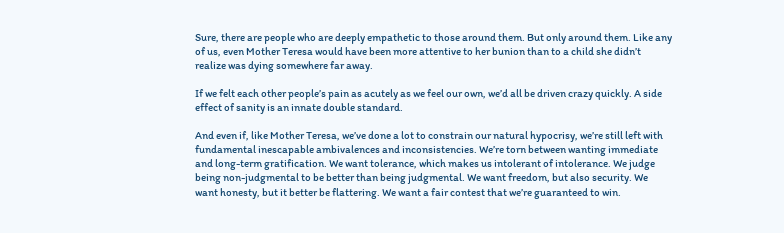Sure, there are people who are deeply empathetic to those around them. But only around them. Like any of us, even Mother Teresa would have been more attentive to her bunion than to a child she didn’t realize was dying somewhere far away.

If we felt each other people’s pain as acutely as we feel our own, we’d all be driven crazy quickly. A side effect of sanity is an innate double standard.

And even if, like Mother Teresa, we’ve done a lot to constrain our natural hypocrisy, we’re still left with fundamental inescapable ambivalences and inconsistencies. We’re torn between wanting immediate and long-term gratification. We want tolerance, which makes us intolerant of intolerance. We judge being non-judgmental to be better than being judgmental. We want freedom, but also security. We want honesty, but it better be flattering. We want a fair contest that we’re guaranteed to win.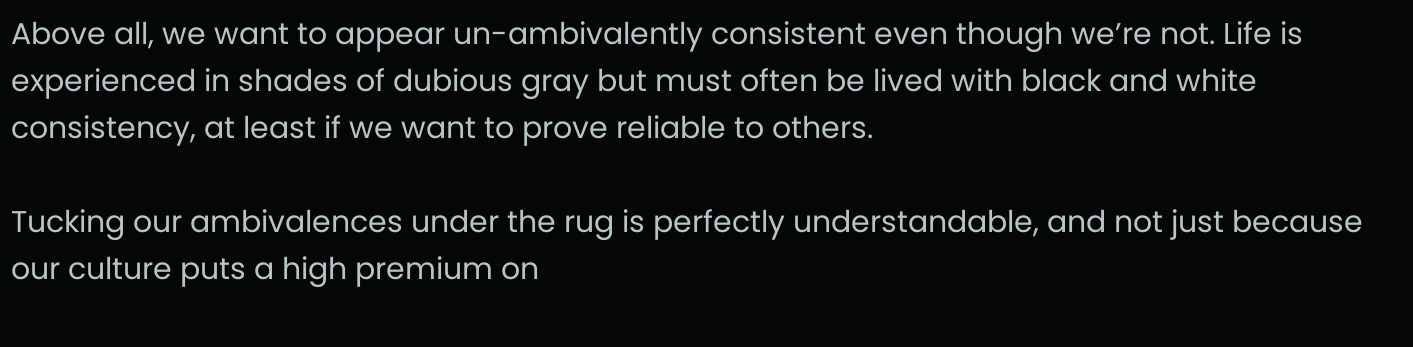Above all, we want to appear un-ambivalently consistent even though we’re not. Life is experienced in shades of dubious gray but must often be lived with black and white consistency, at least if we want to prove reliable to others.

Tucking our ambivalences under the rug is perfectly understandable, and not just because our culture puts a high premium on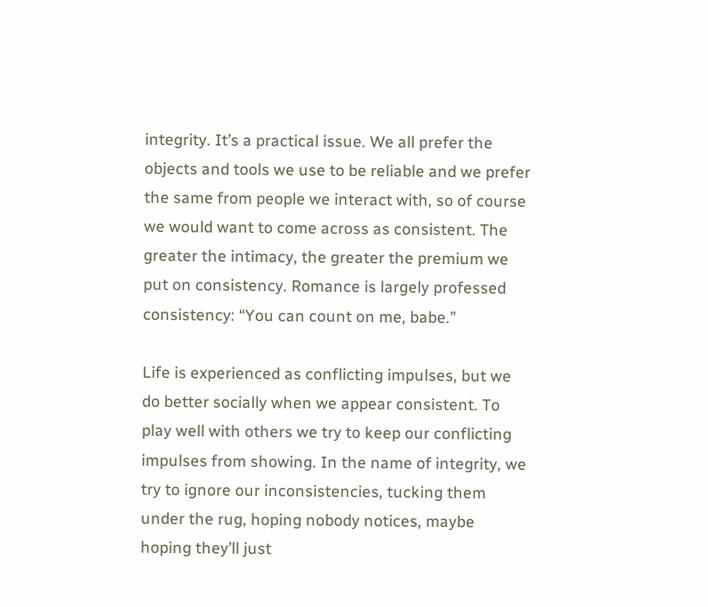integrity. It’s a practical issue. We all prefer the objects and tools we use to be reliable and we prefer the same from people we interact with, so of course we would want to come across as consistent. The greater the intimacy, the greater the premium we put on consistency. Romance is largely professed consistency: “You can count on me, babe.”

Life is experienced as conflicting impulses, but we do better socially when we appear consistent. To play well with others we try to keep our conflicting impulses from showing. In the name of integrity, we try to ignore our inconsistencies, tucking them under the rug, hoping nobody notices, maybe hoping they’ll just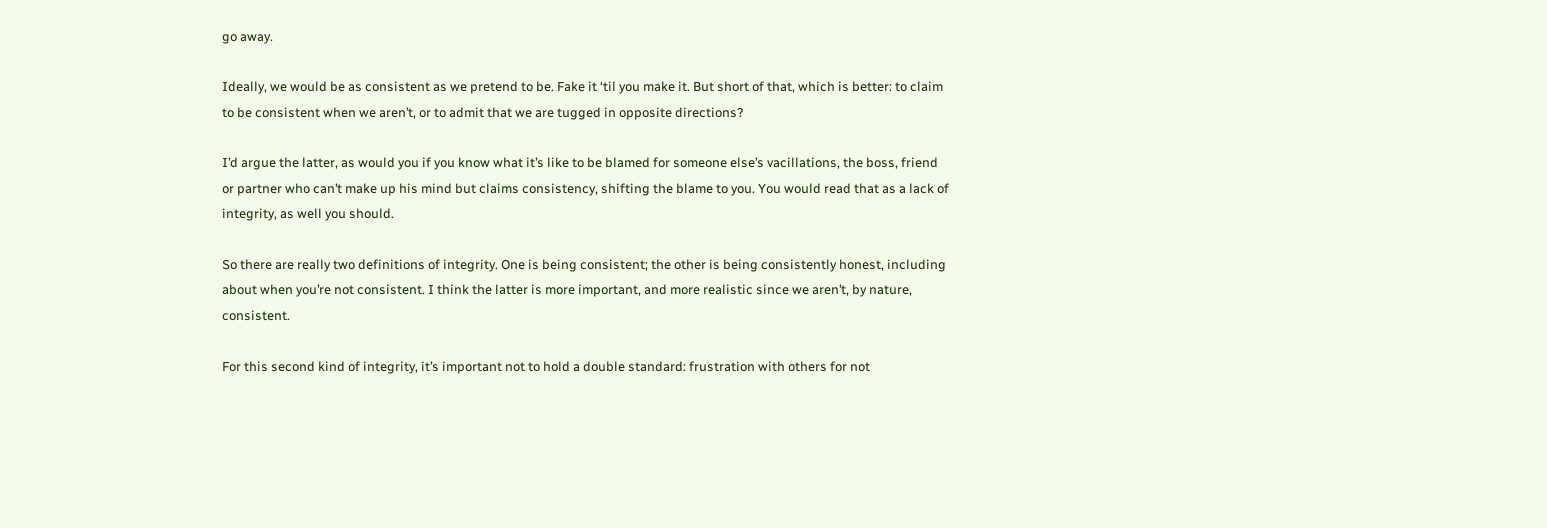go away.

Ideally, we would be as consistent as we pretend to be. Fake it ‘til you make it. But short of that, which is better: to claim to be consistent when we aren’t, or to admit that we are tugged in opposite directions?

I’d argue the latter, as would you if you know what it’s like to be blamed for someone else’s vacillations, the boss, friend or partner who can’t make up his mind but claims consistency, shifting the blame to you. You would read that as a lack of integrity, as well you should.

So there are really two definitions of integrity. One is being consistent; the other is being consistently honest, including about when you’re not consistent. I think the latter is more important, and more realistic since we aren’t, by nature, consistent.

For this second kind of integrity, it’s important not to hold a double standard: frustration with others for not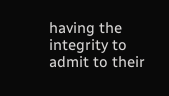having the integrity to admit to their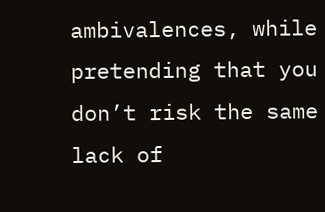ambivalences, while pretending that you don’t risk the same lack of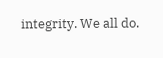integrity. We all do.